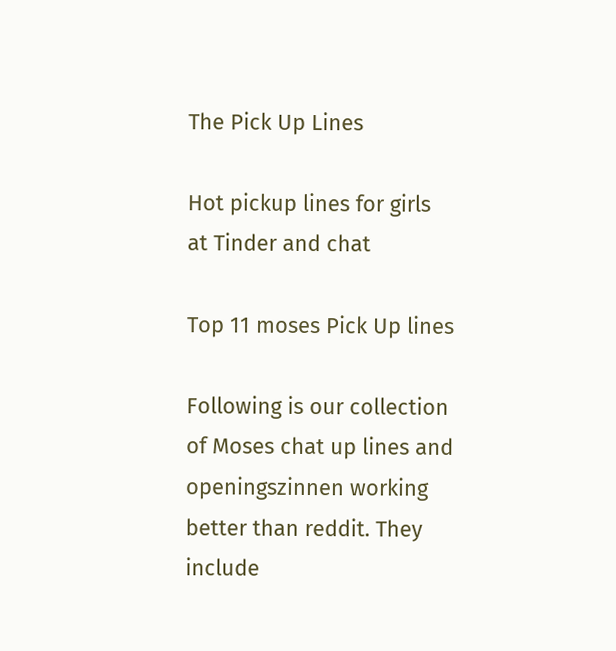The Pick Up Lines

Hot pickup lines for girls at Tinder and chat

Top 11 moses Pick Up lines

Following is our collection of Moses chat up lines and openingszinnen working better than reddit. They include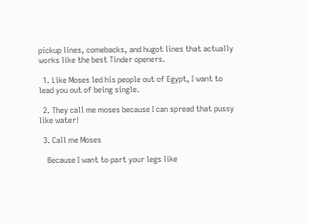pickup lines, comebacks, and hugot lines that actually works like the best Tinder openers.

  1. Like Moses led his people out of Egypt, I want to lead you out of being single.

  2. They call me moses because I can spread that pussy like water!

  3. Call me Moses

    Because I want to part your legs like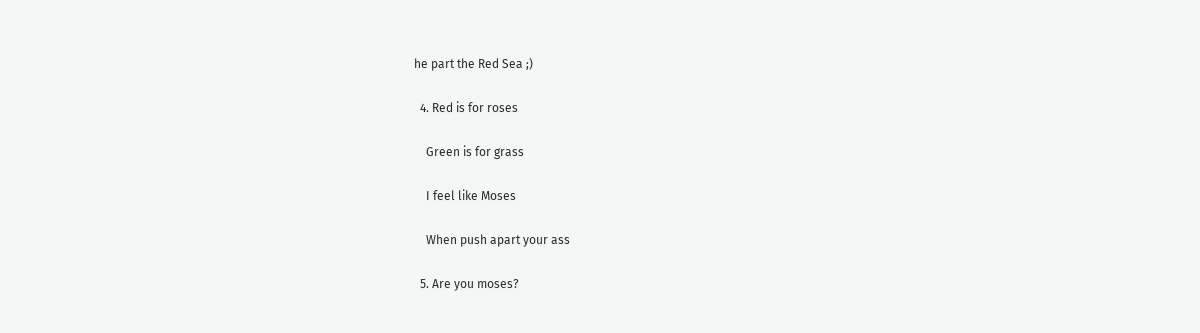he part the Red Sea ;)

  4. Red is for roses

    Green is for grass

    I feel like Moses

    When push apart your ass

  5. Are you moses?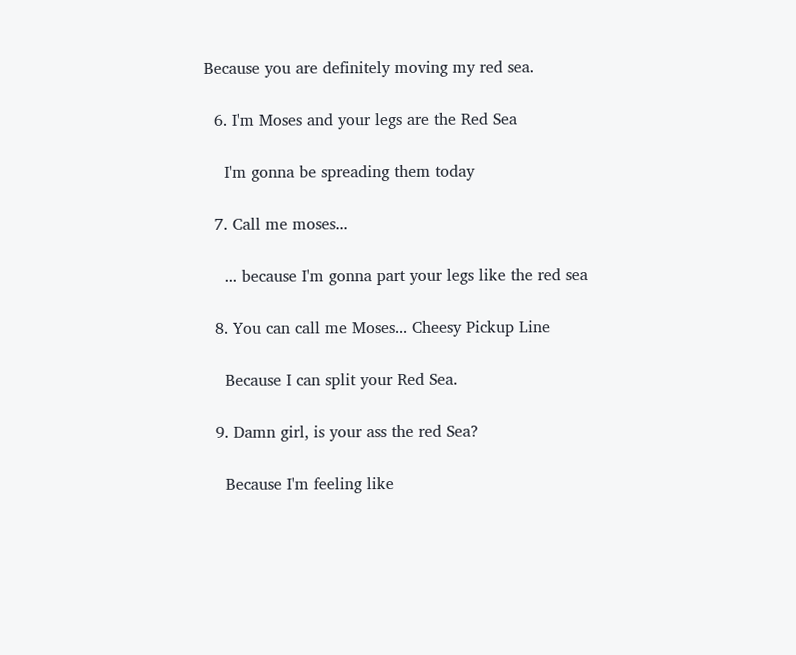Because you are definitely moving my red sea.

  6. I'm Moses and your legs are the Red Sea

    I'm gonna be spreading them today

  7. Call me moses...

    ... because I'm gonna part your legs like the red sea

  8. You can call me Moses... Cheesy Pickup Line

    Because I can split your Red Sea.

  9. Damn girl, is your ass the red Sea?

    Because I'm feeling like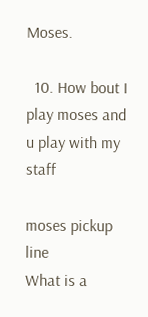Moses.

  10. How bout I play moses and u play with my staff

moses pickup line
What is a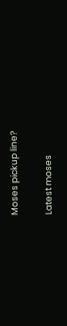Moses pickup line?

Latest moses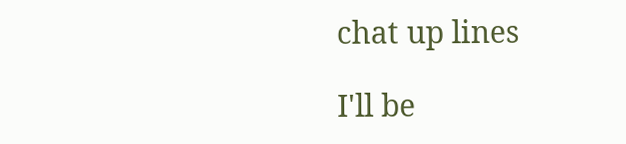chat up lines

I'll be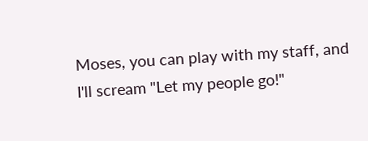Moses, you can play with my staff, and I'll scream "Let my people go!"